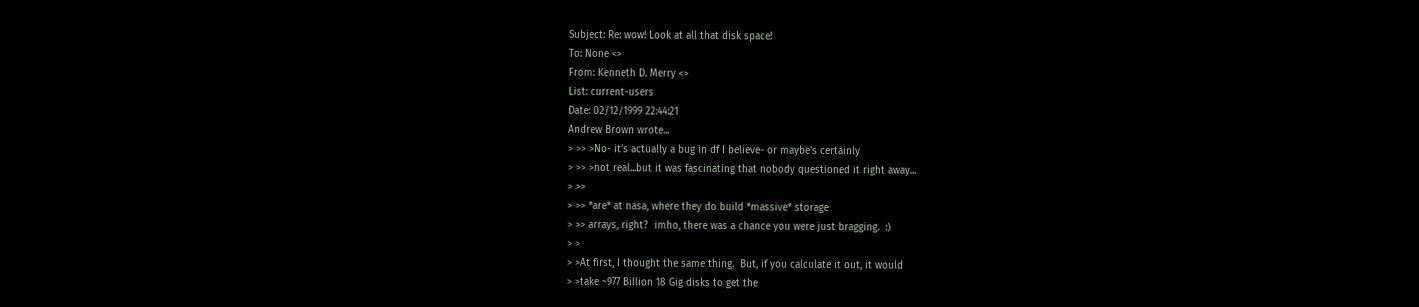Subject: Re: wow! Look at all that disk space!
To: None <>
From: Kenneth D. Merry <>
List: current-users
Date: 02/12/1999 22:44:21
Andrew Brown wrote...
> >> >No- it's actually a bug in df I believe- or maybe's certainly
> >> >not real...but it was fascinating that nobody questioned it right away...
> >>
> >> *are* at nasa, where they do build *massive* storage
> >> arrays, right?  imho, there was a chance you were just bragging.  :)
> >
> >At first, I thought the same thing.  But, if you calculate it out, it would
> >take ~977 Billion 18 Gig disks to get the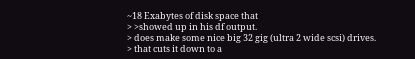~18 Exabytes of disk space that
> >showed up in his df output.
> does make some nice big 32 gig (ultra 2 wide scsi) drives.
> that cuts it down to a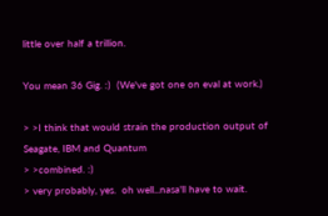little over half a trillion.

You mean 36 Gig. :)  (We've got one on eval at work.)

> >I think that would strain the production output of Seagate, IBM and Quantum
> >combined. :)
> very probably, yes.  oh well...nasa'll have to wait.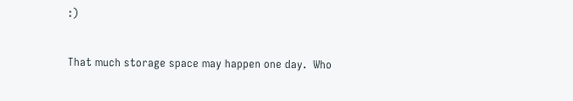:)

That much storage space may happen one day.  Who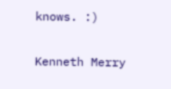knows. :)

Kenneth Merry